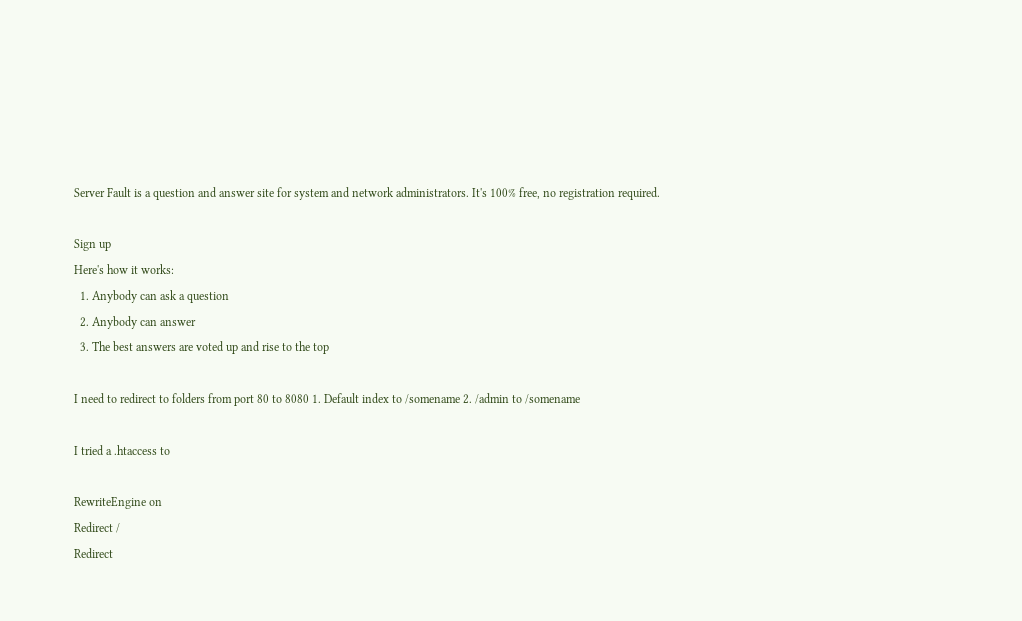Server Fault is a question and answer site for system and network administrators. It's 100% free, no registration required.

Sign up
Here's how it works:
  1. Anybody can ask a question
  2. Anybody can answer
  3. The best answers are voted up and rise to the top

I need to redirect to folders from port 80 to 8080 1. Default index to /somename 2. /admin to /somename

I tried a .htaccess to

RewriteEngine on
Redirect /
Redirect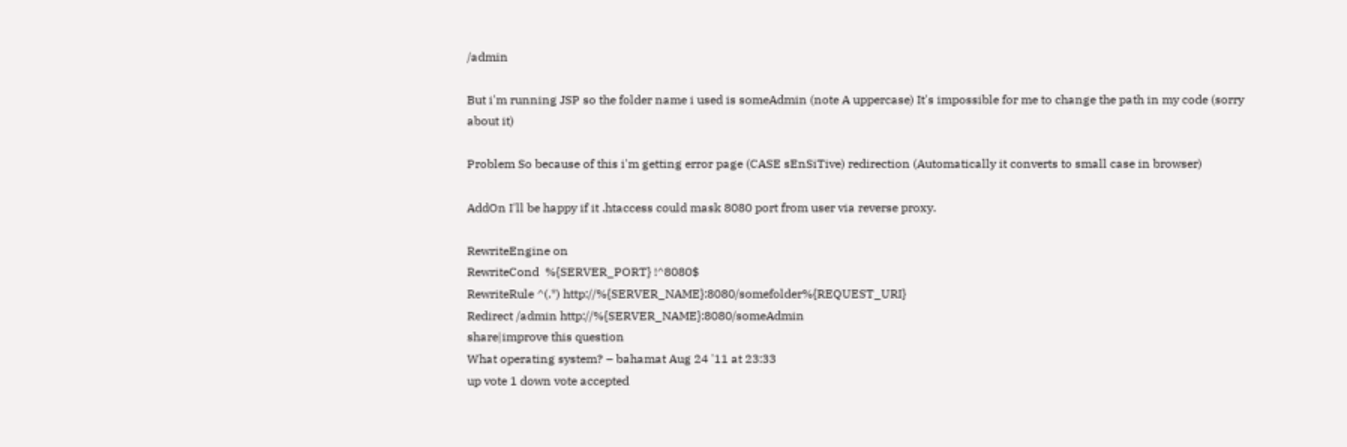/admin

But i'm running JSP so the folder name i used is someAdmin (note A uppercase) It's impossible for me to change the path in my code (sorry about it)

Problem So because of this i'm getting error page (CASE sEnSiTive) redirection (Automatically it converts to small case in browser)

AddOn I'll be happy if it .htaccess could mask 8080 port from user via reverse proxy.

RewriteEngine on
RewriteCond  %{SERVER_PORT} !^8080$
RewriteRule ^(.*) http://%{SERVER_NAME}:8080/somefolder%{REQUEST_URI}
Redirect /admin http://%{SERVER_NAME}:8080/someAdmin
share|improve this question
What operating system? – bahamat Aug 24 '11 at 23:33
up vote 1 down vote accepted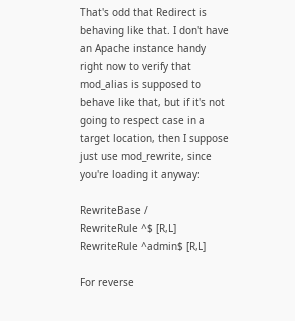That's odd that Redirect is behaving like that. I don't have an Apache instance handy right now to verify that mod_alias is supposed to behave like that, but if it's not going to respect case in a target location, then I suppose just use mod_rewrite, since you're loading it anyway:

RewriteBase /
RewriteRule ^$ [R,L]
RewriteRule ^admin$ [R,L]

For reverse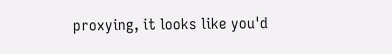proxying, it looks like you'd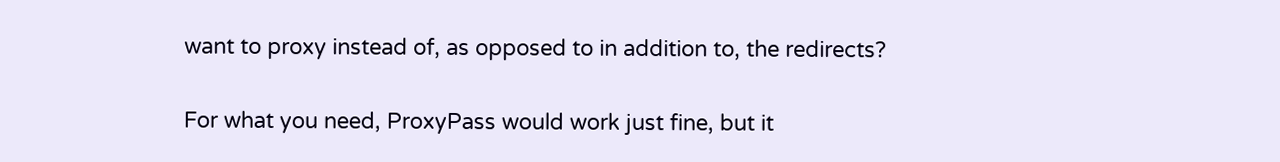want to proxy instead of, as opposed to in addition to, the redirects?

For what you need, ProxyPass would work just fine, but it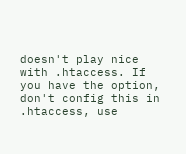doesn't play nice with .htaccess. If you have the option, don't config this in .htaccess, use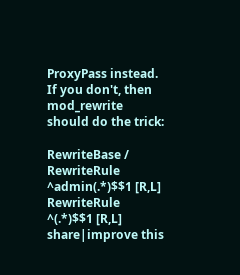ProxyPass instead. If you don't, then mod_rewrite should do the trick:

RewriteBase /
RewriteRule ^admin(.*)$$1 [R,L]
RewriteRule ^(.*)$$1 [R,L]
share|improve this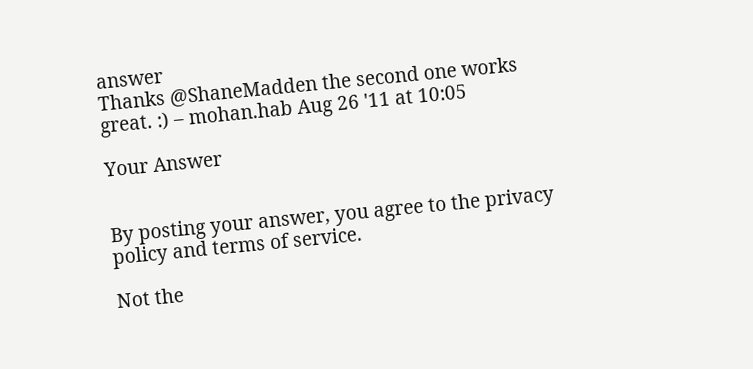answer
Thanks @ShaneMadden the second one works great. :) – mohan.hab Aug 26 '11 at 10:05

Your Answer


By posting your answer, you agree to the privacy policy and terms of service.

Not the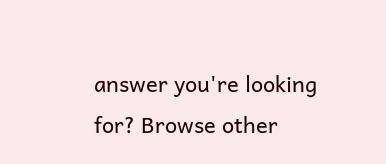answer you're looking for? Browse other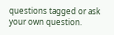questions tagged or ask your own question.